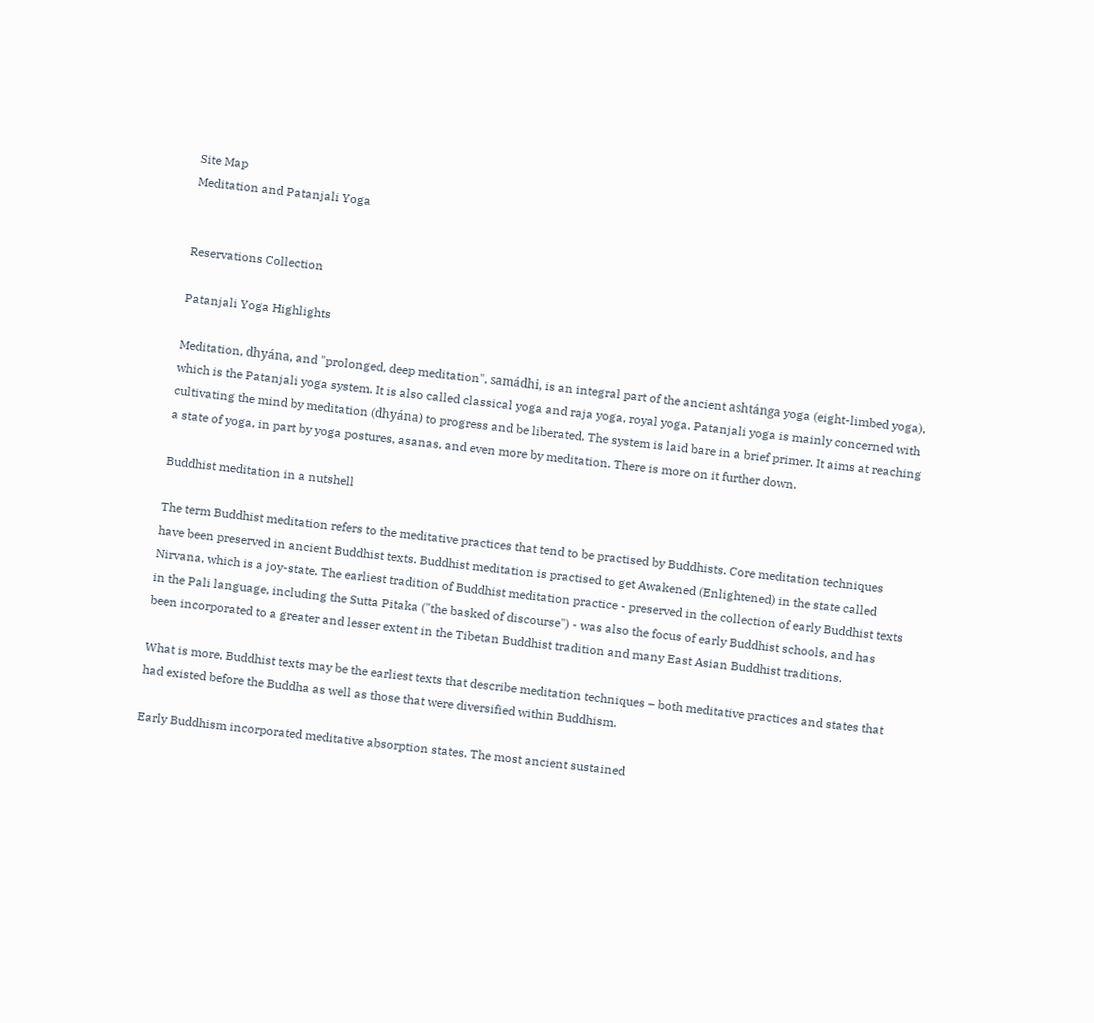Site Map
Meditation and Patanjali Yoga


Reservations Collection

Patanjali Yoga Highlights

Meditation, dhyána, and "prolonged, deep meditation", samádhi, is an integral part of the ancient ashtánga yoga (eight-limbed yoga), which is the Patanjali yoga system. It is also called classical yoga and raja yoga, royal yoga. Patanjali yoga is mainly concerned with cultivating the mind by meditation (dhyána) to progress and be liberated. The system is laid bare in a brief primer. It aims at reaching a state of yoga, in part by yoga postures, asanas, and even more by meditation. There is more on it further down.

Buddhist meditation in a nutshell

The term Buddhist meditation refers to the meditative practices that tend to be practised by Buddhists. Core meditation techniques have been preserved in ancient Buddhist texts. Buddhist meditation is practised to get Awakened (Enlightened) in the state called Nirvana, which is a joy-state. The earliest tradition of Buddhist meditation practice - preserved in the collection of early Buddhist texts in the Pali language, including the Sutta Pitaka ("the basked of discourse") - was also the focus of early Buddhist schools, and has been incorporated to a greater and lesser extent in the Tibetan Buddhist tradition and many East Asian Buddhist traditions.

What is more, Buddhist texts may be the earliest texts that describe meditation techniques – both meditative practices and states that had existed before the Buddha as well as those that were diversified within Buddhism.

Early Buddhism incorporated meditative absorption states. The most ancient sustained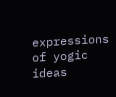expressions of yogic ideas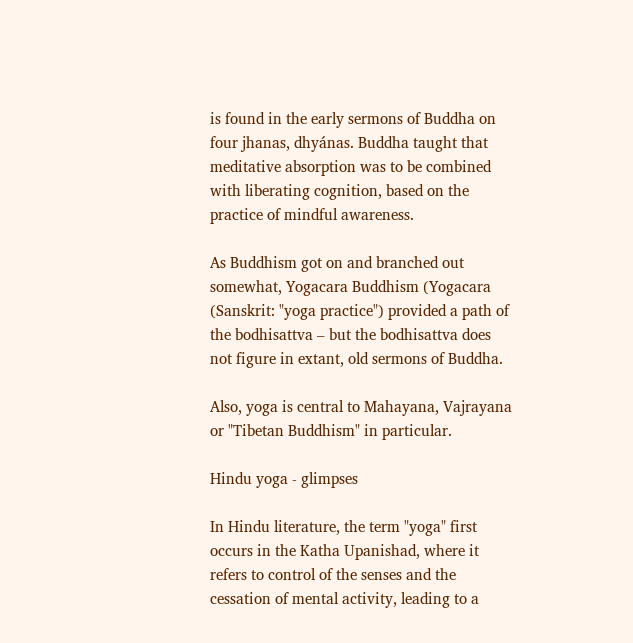is found in the early sermons of Buddha on four jhanas, dhyánas. Buddha taught that meditative absorption was to be combined with liberating cognition, based on the practice of mindful awareness.

As Buddhism got on and branched out somewhat, Yogacara Buddhism (Yogacara (Sanskrit: "yoga practice") provided a path of the bodhisattva – but the bodhisattva does not figure in extant, old sermons of Buddha.

Also, yoga is central to Mahayana, Vajrayana or "Tibetan Buddhism" in particular.

Hindu yoga - glimpses

In Hindu literature, the term "yoga" first occurs in the Katha Upanishad, where it refers to control of the senses and the cessation of mental activity, leading to a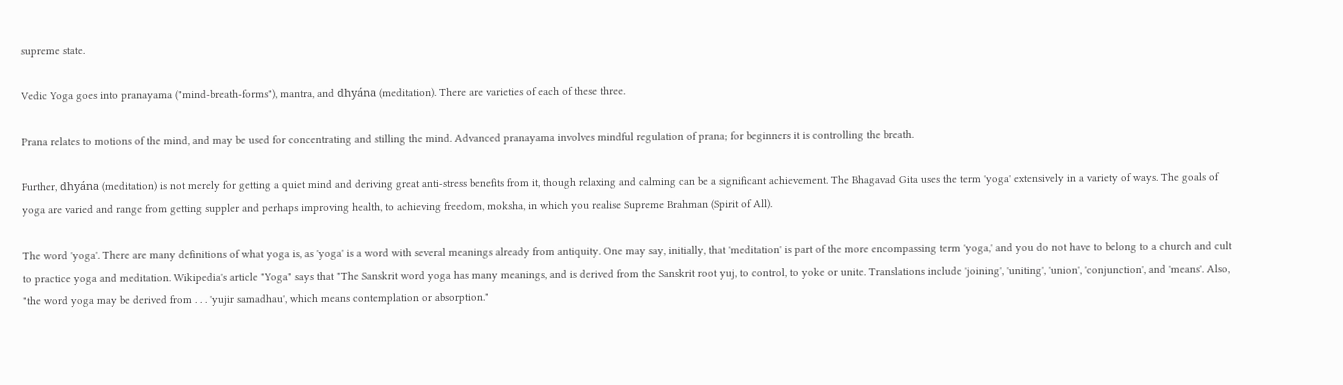supreme state.

Vedic Yoga goes into pranayama ("mind-breath-forms"), mantra, and dhyána (meditation). There are varieties of each of these three.

Prana relates to motions of the mind, and may be used for concentrating and stilling the mind. Advanced pranayama involves mindful regulation of prana; for beginners it is controlling the breath.

Further, dhyána (meditation) is not merely for getting a quiet mind and deriving great anti-stress benefits from it, though relaxing and calming can be a significant achievement. The Bhagavad Gita uses the term 'yoga' extensively in a variety of ways. The goals of yoga are varied and range from getting suppler and perhaps improving health, to achieving freedom, moksha, in which you realise Supreme Brahman (Spirit of All).

The word 'yoga'. There are many definitions of what yoga is, as 'yoga' is a word with several meanings already from antiquity. One may say, initially, that 'meditation' is part of the more encompassing term 'yoga,' and you do not have to belong to a church and cult to practice yoga and meditation. Wikipedia's article "Yoga" says that "The Sanskrit word yoga has many meanings, and is derived from the Sanskrit root yuj, to control, to yoke or unite. Translations include 'joining', 'uniting', 'union', 'conjunction', and 'means'. Also, "the word yoga may be derived from . . . 'yujir samadhau', which means contemplation or absorption."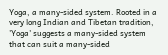Yoga, a many-sided system. Rooted in a very long Indian and Tibetan tradition, 'Yoga' suggests a many-sided system that can suit a many-sided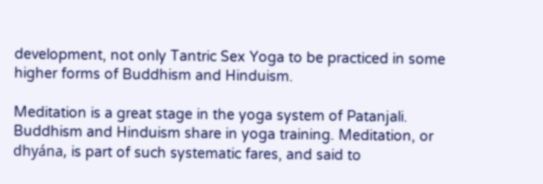development, not only Tantric Sex Yoga to be practiced in some higher forms of Buddhism and Hinduism.

Meditation is a great stage in the yoga system of Patanjali. Buddhism and Hinduism share in yoga training. Meditation, or dhyána, is part of such systematic fares, and said to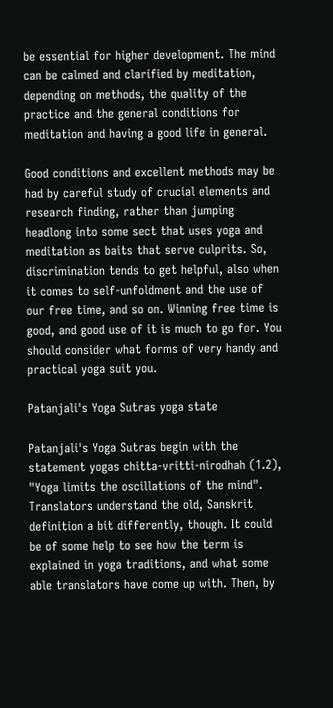be essential for higher development. The mind can be calmed and clarified by meditation, depending on methods, the quality of the practice and the general conditions for meditation and having a good life in general.

Good conditions and excellent methods may be had by careful study of crucial elements and research finding, rather than jumping headlong into some sect that uses yoga and meditation as baits that serve culprits. So, discrimination tends to get helpful, also when it comes to self-unfoldment and the use of our free time, and so on. Winning free time is good, and good use of it is much to go for. You should consider what forms of very handy and practical yoga suit you.

Patanjali's Yoga Sutras yoga state

Patanjali's Yoga Sutras begin with the statement yogas chitta-vritti-nirodhah (1.2), "Yoga limits the oscillations of the mind". Translators understand the old, Sanskrit definition a bit differently, though. It could be of some help to see how the term is explained in yoga traditions, and what some able translators have come up with. Then, by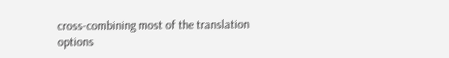cross-combining most of the translation options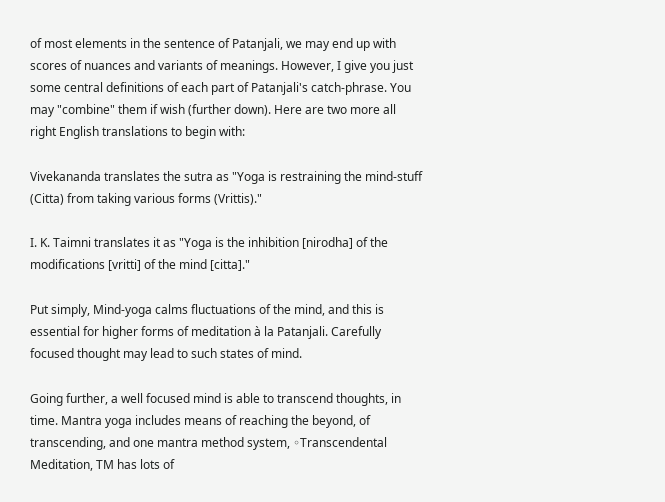of most elements in the sentence of Patanjali, we may end up with scores of nuances and variants of meanings. However, I give you just some central definitions of each part of Patanjali's catch-phrase. You may "combine" them if wish (further down). Here are two more all right English translations to begin with:

Vivekananda translates the sutra as "Yoga is restraining the mind-stuff (Citta) from taking various forms (Vrittis)."

I. K. Taimni translates it as "Yoga is the inhibition [nirodha] of the modifications [vritti] of the mind [citta]."

Put simply, Mind-yoga calms fluctuations of the mind, and this is essential for higher forms of meditation à la Patanjali. Carefully focused thought may lead to such states of mind.

Going further, a well focused mind is able to transcend thoughts, in time. Mantra yoga includes means of reaching the beyond, of transcending, and one mantra method system, ◦Transcendental Meditation, TM has lots of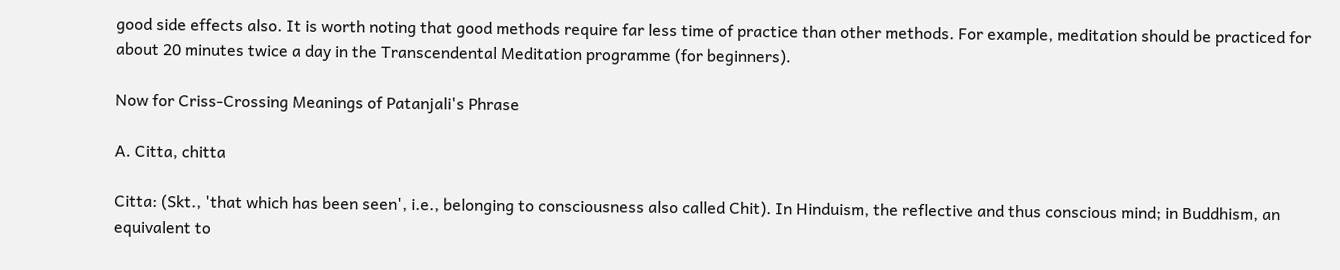good side effects also. It is worth noting that good methods require far less time of practice than other methods. For example, meditation should be practiced for about 20 minutes twice a day in the Transcendental Meditation programme (for beginners).

Now for Criss-Crossing Meanings of Patanjali's Phrase

A. Citta, chitta

Citta: (Skt., 'that which has been seen', i.e., belonging to consciousness also called Chit). In Hinduism, the reflective and thus conscious mind; in Buddhism, an equivalent to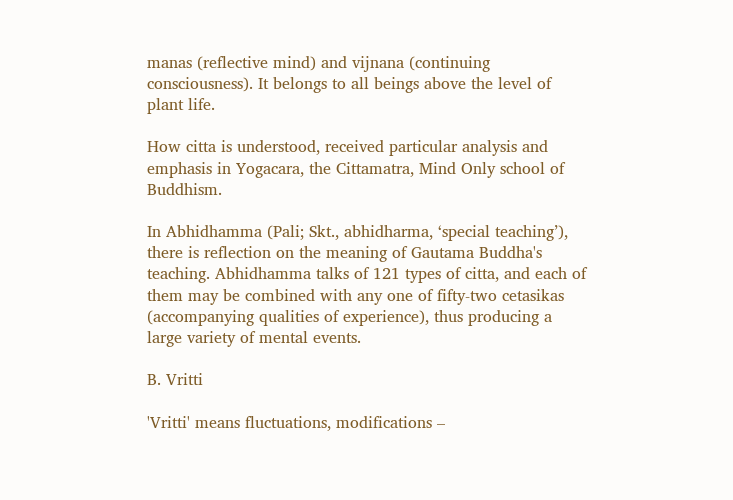manas (reflective mind) and vijnana (continuing consciousness). It belongs to all beings above the level of plant life.

How citta is understood, received particular analysis and emphasis in Yogacara, the Cittamatra, Mind Only school of Buddhism.

In Abhidhamma (Pali; Skt., abhidharma, ‘special teaching’), there is reflection on the meaning of Gautama Buddha's teaching. Abhidhamma talks of 121 types of citta, and each of them may be combined with any one of fifty-two cetasikas (accompanying qualities of experience), thus producing a large variety of mental events.

B. Vritti

'Vritti' means fluctuations, modifications –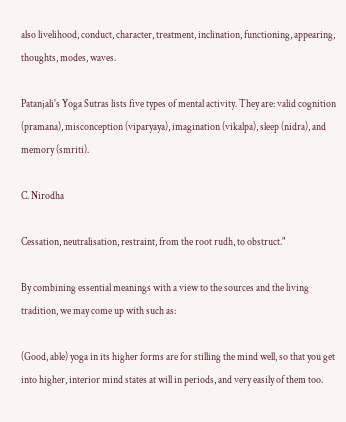also livelihood, conduct, character, treatment, inclination, functioning, appearing, thoughts, modes, waves.

Patanjali's Yoga Sutras lists five types of mental activity. They are: valid cognition (pramana), misconception (viparyaya), imagination (vikalpa), sleep (nidra), and memory (smriti).

C. Nirodha

Cessation, neutralisation, restraint, from the root rudh, to obstruct."

By combining essential meanings with a view to the sources and the living tradition, we may come up with such as:

(Good, able) yoga in its higher forms are for stilling the mind well, so that you get into higher, interior mind states at will in periods, and very easily of them too.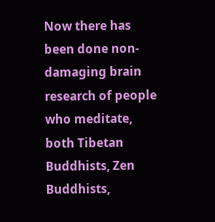Now there has been done non-damaging brain research of people who meditate, both Tibetan Buddhists, Zen Buddhists,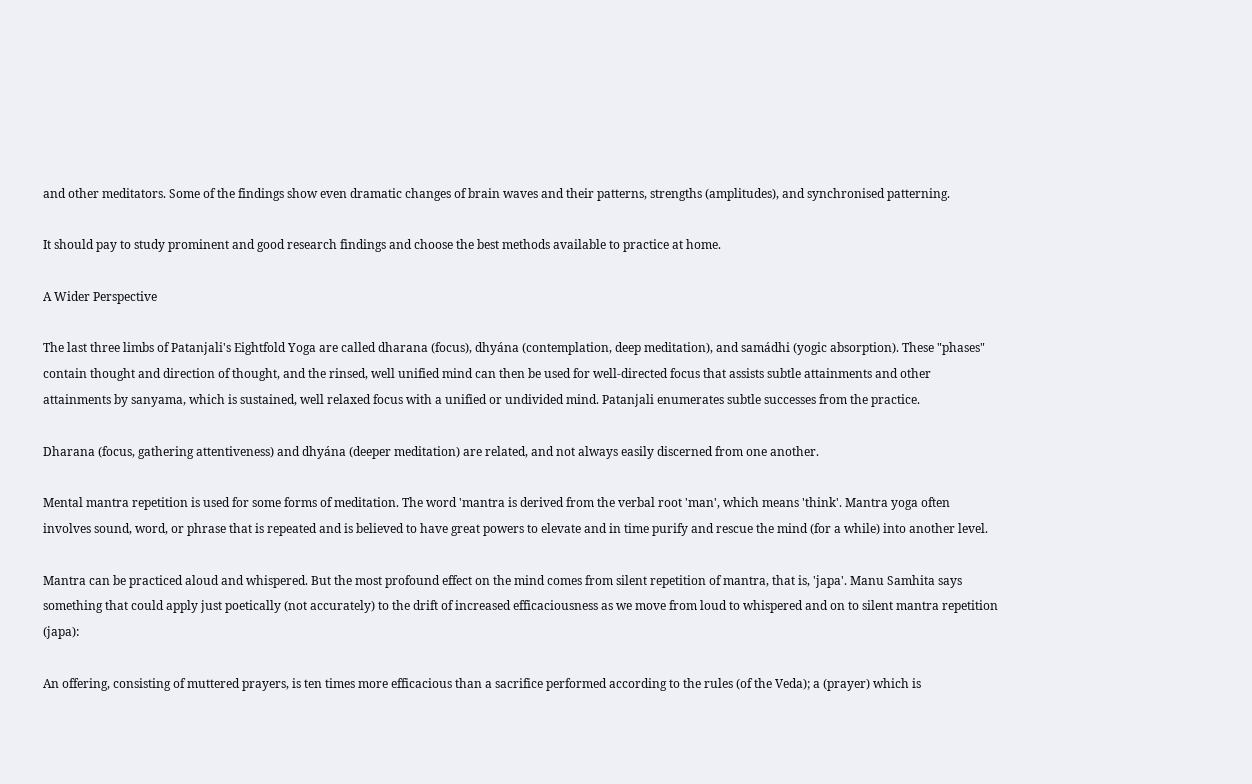and other meditators. Some of the findings show even dramatic changes of brain waves and their patterns, strengths (amplitudes), and synchronised patterning.

It should pay to study prominent and good research findings and choose the best methods available to practice at home.

A Wider Perspective

The last three limbs of Patanjali's Eightfold Yoga are called dharana (focus), dhyána (contemplation, deep meditation), and samádhi (yogic absorption). These "phases" contain thought and direction of thought, and the rinsed, well unified mind can then be used for well-directed focus that assists subtle attainments and other attainments by sanyama, which is sustained, well relaxed focus with a unified or undivided mind. Patanjali enumerates subtle successes from the practice.

Dharana (focus, gathering attentiveness) and dhyána (deeper meditation) are related, and not always easily discerned from one another.

Mental mantra repetition is used for some forms of meditation. The word 'mantra is derived from the verbal root 'man', which means 'think'. Mantra yoga often involves sound, word, or phrase that is repeated and is believed to have great powers to elevate and in time purify and rescue the mind (for a while) into another level.

Mantra can be practiced aloud and whispered. But the most profound effect on the mind comes from silent repetition of mantra, that is, 'japa'. Manu Samhita says something that could apply just poetically (not accurately) to the drift of increased efficaciousness as we move from loud to whispered and on to silent mantra repetition (japa):

An offering, consisting of muttered prayers, is ten times more efficacious than a sacrifice performed according to the rules (of the Veda); a (prayer) which is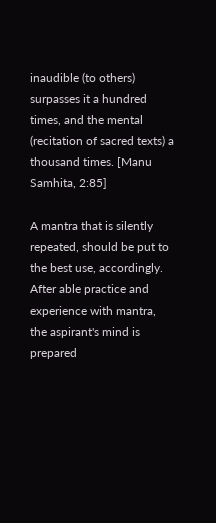inaudible (to others) surpasses it a hundred times, and the mental (recitation of sacred texts) a thousand times. [Manu Samhita, 2:85]

A mantra that is silently repeated, should be put to the best use, accordingly. After able practice and experience with mantra, the aspirant's mind is prepared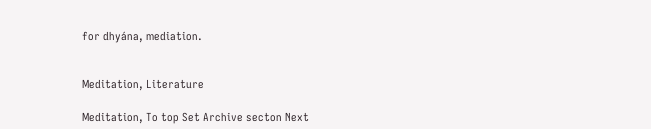for dhyána, mediation.


Meditation, Literature

Meditation, To top Set Archive secton Next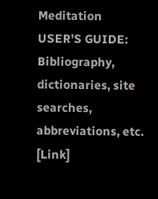Meditation USER'S GUIDE: Bibliography, dictionaries, site searches, abbreviations, etc. [Link]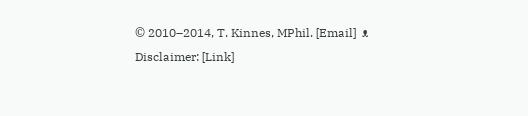© 2010–2014, T. Kinnes, MPhil. [Email]  ᴥ  Disclaimer: [Link]